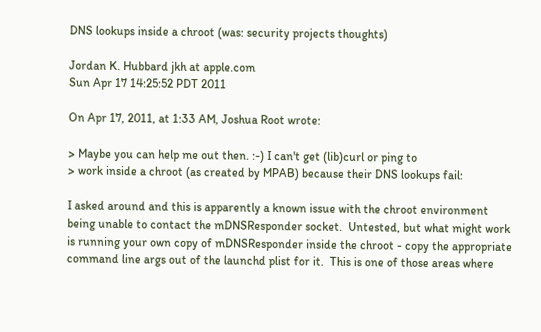DNS lookups inside a chroot (was: security projects thoughts)

Jordan K. Hubbard jkh at apple.com
Sun Apr 17 14:25:52 PDT 2011

On Apr 17, 2011, at 1:33 AM, Joshua Root wrote:

> Maybe you can help me out then. :-) I can't get (lib)curl or ping to
> work inside a chroot (as created by MPAB) because their DNS lookups fail:

I asked around and this is apparently a known issue with the chroot environment being unable to contact the mDNSResponder socket.  Untested, but what might work is running your own copy of mDNSResponder inside the chroot - copy the appropriate command line args out of the launchd plist for it.  This is one of those areas where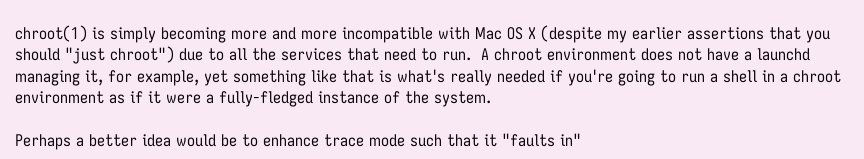chroot(1) is simply becoming more and more incompatible with Mac OS X (despite my earlier assertions that you should "just chroot") due to all the services that need to run.  A chroot environment does not have a launchd managing it, for example, yet something like that is what's really needed if you're going to run a shell in a chroot environment as if it were a fully-fledged instance of the system.

Perhaps a better idea would be to enhance trace mode such that it "faults in"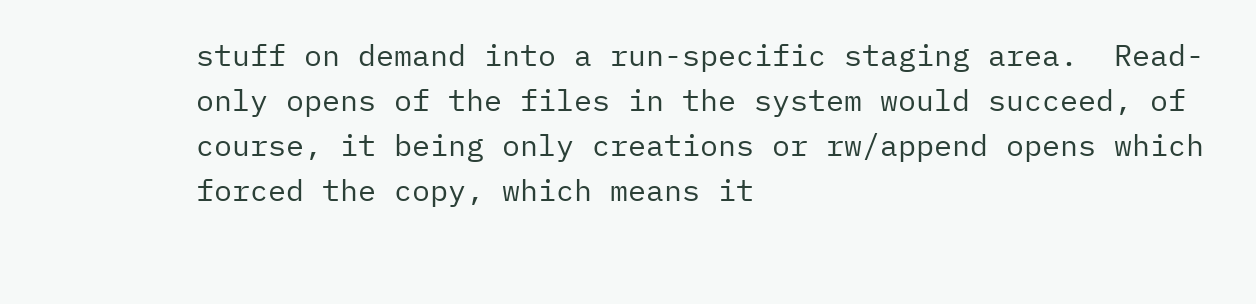stuff on demand into a run-specific staging area.  Read-only opens of the files in the system would succeed, of course, it being only creations or rw/append opens which forced the copy, which means it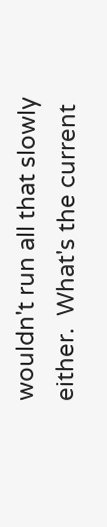wouldn't run all that slowly either.  What's the current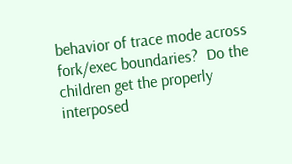behavior of trace mode across fork/exec boundaries?  Do the children get the properly interposed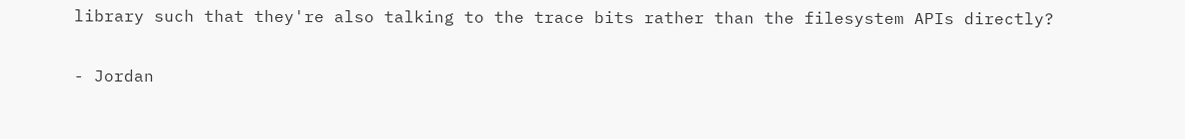library such that they're also talking to the trace bits rather than the filesystem APIs directly?

- Jordan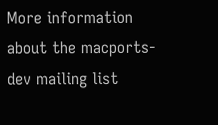More information about the macports-dev mailing list